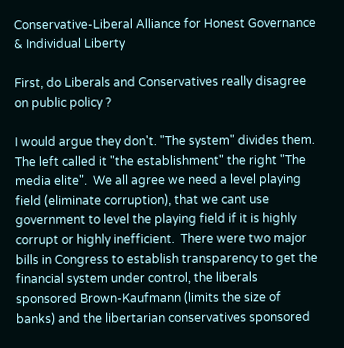Conservative-Liberal Alliance for Honest Governance & Individual Liberty

First, do Liberals and Conservatives really disagree on public policy ?

I would argue they don't. "The system" divides them. The left called it "the establishment" the right "The media elite".  We all agree we need a level playing field (eliminate corruption), that we cant use government to level the playing field if it is highly corrupt or highly inefficient.  There were two major bills in Congress to establish transparency to get the financial system under control, the liberals sponsored Brown-Kaufmann (limits the size of banks) and the libertarian conservatives sponsored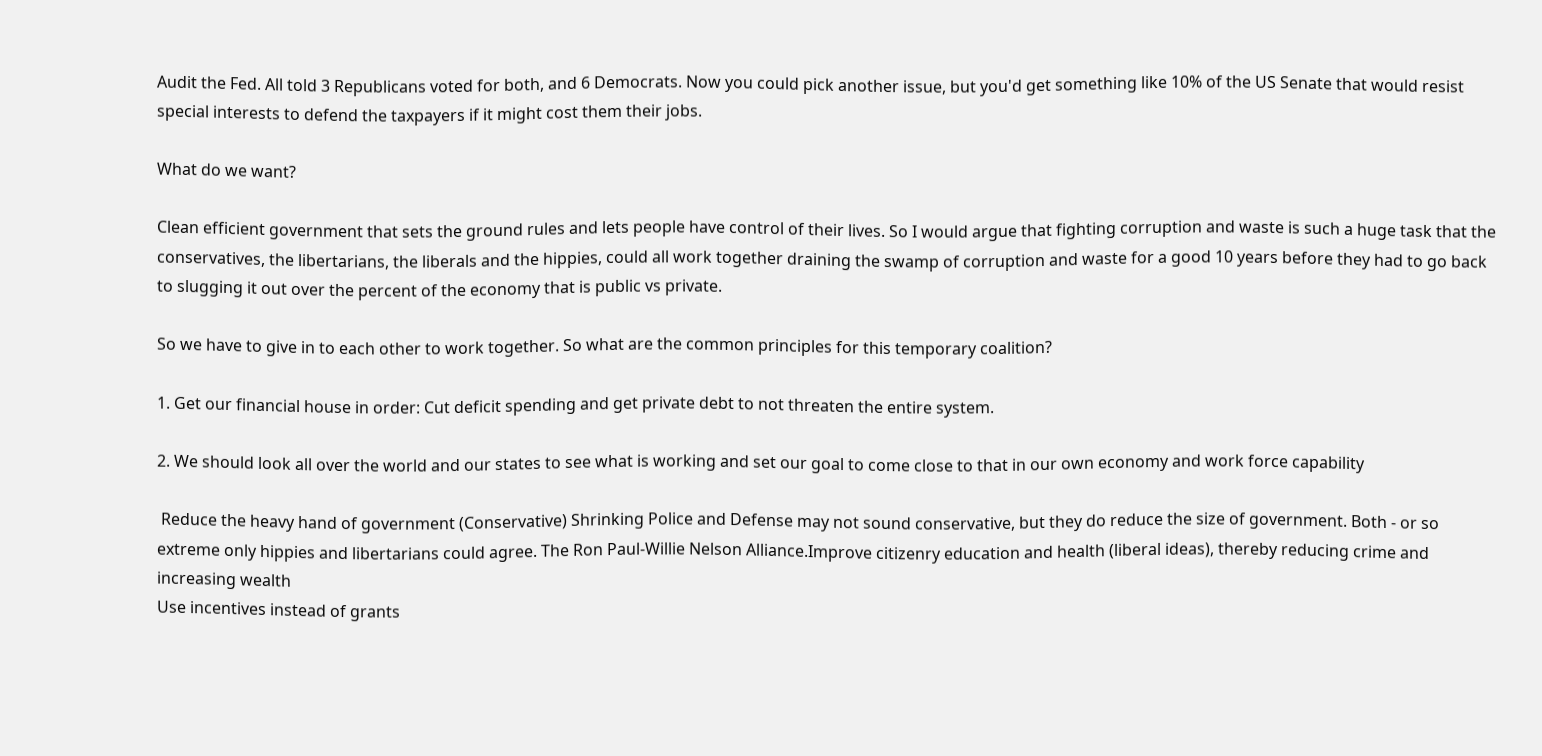Audit the Fed. All told 3 Republicans voted for both, and 6 Democrats. Now you could pick another issue, but you'd get something like 10% of the US Senate that would resist special interests to defend the taxpayers if it might cost them their jobs.

What do we want?

Clean efficient government that sets the ground rules and lets people have control of their lives. So I would argue that fighting corruption and waste is such a huge task that the conservatives, the libertarians, the liberals and the hippies, could all work together draining the swamp of corruption and waste for a good 10 years before they had to go back to slugging it out over the percent of the economy that is public vs private.

So we have to give in to each other to work together. So what are the common principles for this temporary coalition?

1. Get our financial house in order: Cut deficit spending and get private debt to not threaten the entire system.

2. We should look all over the world and our states to see what is working and set our goal to come close to that in our own economy and work force capability

 Reduce the heavy hand of government (Conservative) Shrinking Police and Defense may not sound conservative, but they do reduce the size of government. Both - or so extreme only hippies and libertarians could agree. The Ron Paul-Willie Nelson Alliance.Improve citizenry education and health (liberal ideas), thereby reducing crime and increasing wealth
Use incentives instead of grants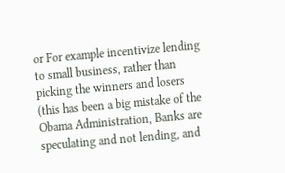or For example incentivize lending to small business, rather than picking the winners and losers (this has been a big mistake of the Obama Administration, Banks are speculating and not lending, and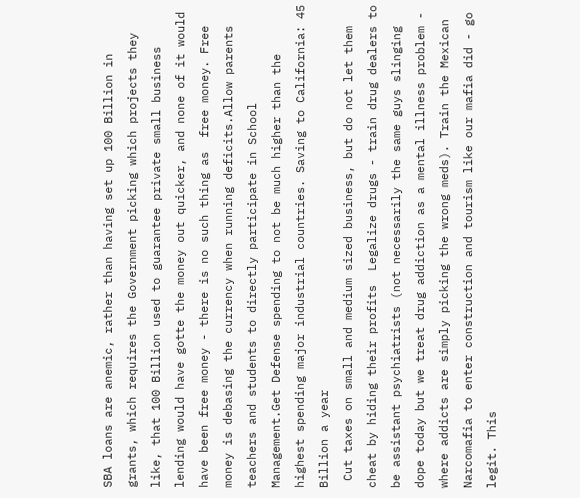SBA loans are anemic, rather than having set up 100 Billion in grants, which requires the Government picking which projects they like, that 100 Billion used to guarantee private small business lending would have gotte the money out quicker, and none of it would have been free money - there is no such thing as  free money. Free money is debasing the currency when running deficits.Allow parents teachers and students to directly participate in School Management.Get Defense spending to not be much higher than the highest spending major industrial countries. Saving to California: 45 Billion a year
 Cut taxes on small and medium sized business, but do not let them cheat by hiding their profits  Legalize drugs - train drug dealers to be assistant psychiatrists (not necessarily the same guys slinging dope today but we treat drug addiction as a mental illness problem - where addicts are simply picking the wrong meds). Train the Mexican Narcomafia to enter construction and tourism like our mafia did - go legit. This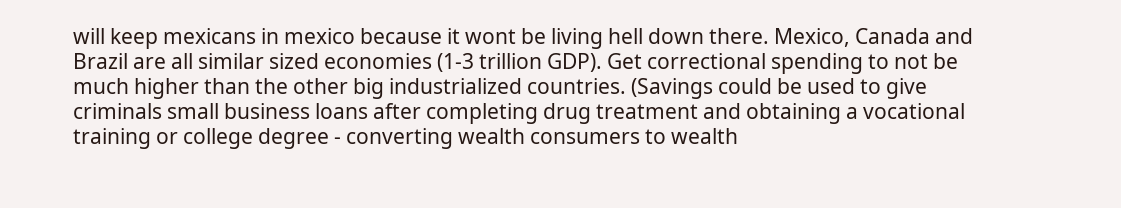will keep mexicans in mexico because it wont be living hell down there. Mexico, Canada and Brazil are all similar sized economies (1-3 trillion GDP). Get correctional spending to not be much higher than the other big industrialized countries. (Savings could be used to give criminals small business loans after completing drug treatment and obtaining a vocational training or college degree - converting wealth consumers to wealth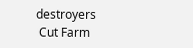destroyers
 Cut Farm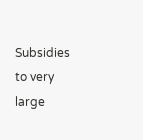Subsidies to very large